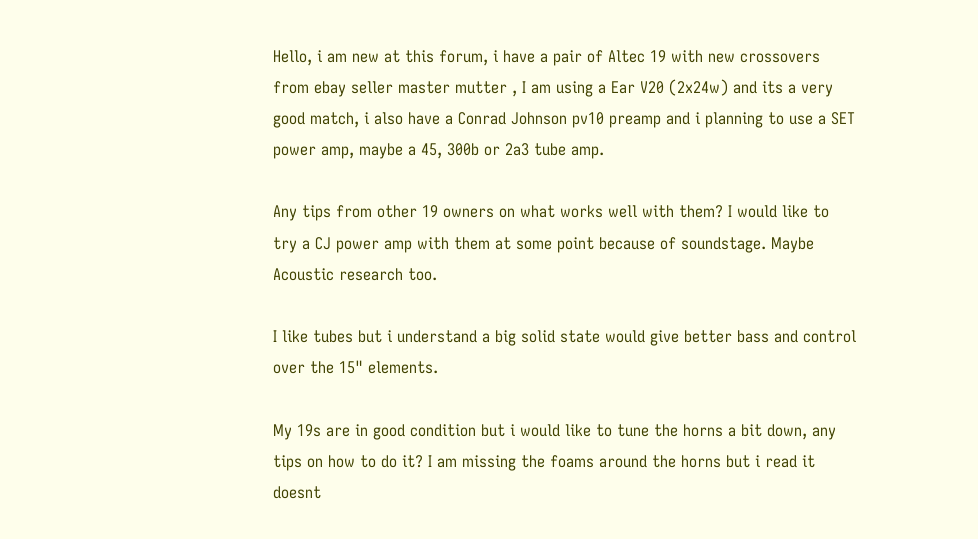Hello, i am new at this forum, i have a pair of Altec 19 with new crossovers from ebay seller master mutter , I am using a Ear V20 (2x24w) and its a very good match, i also have a Conrad Johnson pv10 preamp and i planning to use a SET power amp, maybe a 45, 300b or 2a3 tube amp.

Any tips from other 19 owners on what works well with them? I would like to try a CJ power amp with them at some point because of soundstage. Maybe Acoustic research too.

I like tubes but i understand a big solid state would give better bass and control over the 15" elements.

My 19s are in good condition but i would like to tune the horns a bit down, any tips on how to do it? I am missing the foams around the horns but i read it doesnt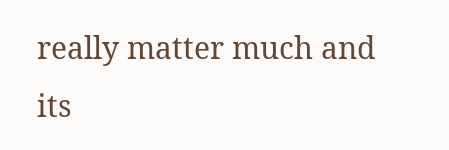really matter much and its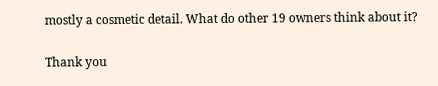mostly a cosmetic detail. What do other 19 owners think about it?

Thank you